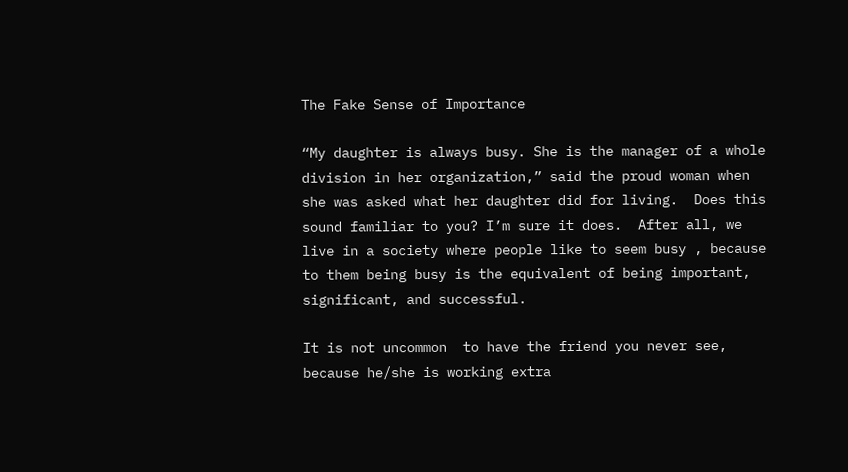The Fake Sense of Importance

“My daughter is always busy. She is the manager of a whole division in her organization,” said the proud woman when she was asked what her daughter did for living.  Does this sound familiar to you? I’m sure it does.  After all, we live in a society where people like to seem busy , because to them being busy is the equivalent of being important, significant, and successful.

It is not uncommon  to have the friend you never see, because he/she is working extra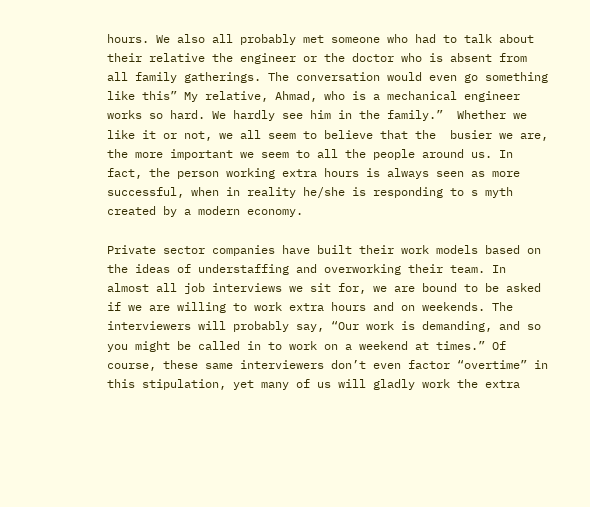hours. We also all probably met someone who had to talk about their relative the engineer or the doctor who is absent from all family gatherings. The conversation would even go something like this” My relative, Ahmad, who is a mechanical engineer works so hard. We hardly see him in the family.”  Whether we like it or not, we all seem to believe that the  busier we are, the more important we seem to all the people around us. In fact, the person working extra hours is always seen as more successful, when in reality he/she is responding to s myth created by a modern economy.

Private sector companies have built their work models based on the ideas of understaffing and overworking their team. In almost all job interviews we sit for, we are bound to be asked if we are willing to work extra hours and on weekends. The interviewers will probably say, “Our work is demanding, and so you might be called in to work on a weekend at times.” Of course, these same interviewers don’t even factor “overtime” in this stipulation, yet many of us will gladly work the extra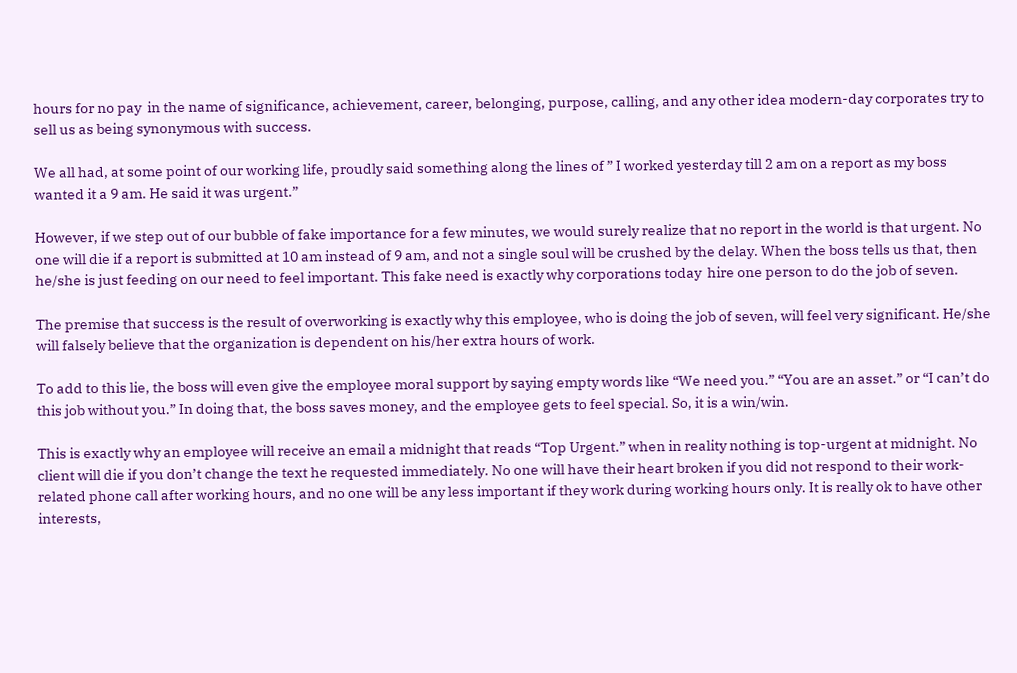hours for no pay  in the name of significance, achievement, career, belonging, purpose, calling, and any other idea modern-day corporates try to sell us as being synonymous with success.

We all had, at some point of our working life, proudly said something along the lines of ” I worked yesterday till 2 am on a report as my boss wanted it a 9 am. He said it was urgent.”

However, if we step out of our bubble of fake importance for a few minutes, we would surely realize that no report in the world is that urgent. No one will die if a report is submitted at 10 am instead of 9 am, and not a single soul will be crushed by the delay. When the boss tells us that, then he/she is just feeding on our need to feel important. This fake need is exactly why corporations today  hire one person to do the job of seven.

The premise that success is the result of overworking is exactly why this employee, who is doing the job of seven, will feel very significant. He/she will falsely believe that the organization is dependent on his/her extra hours of work.

To add to this lie, the boss will even give the employee moral support by saying empty words like “We need you.” “You are an asset.” or “I can’t do this job without you.” In doing that, the boss saves money, and the employee gets to feel special. So, it is a win/win.

This is exactly why an employee will receive an email a midnight that reads “Top Urgent.” when in reality nothing is top-urgent at midnight. No client will die if you don’t change the text he requested immediately. No one will have their heart broken if you did not respond to their work-related phone call after working hours, and no one will be any less important if they work during working hours only. It is really ok to have other interests,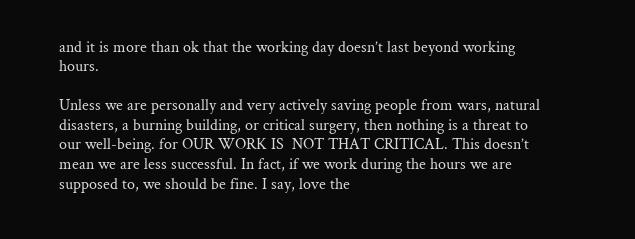and it is more than ok that the working day doesn’t last beyond working hours.

Unless we are personally and very actively saving people from wars, natural disasters, a burning building, or critical surgery, then nothing is a threat to our well-being. for OUR WORK IS  NOT THAT CRITICAL. This doesn’t mean we are less successful. In fact, if we work during the hours we are supposed to, we should be fine. I say, love the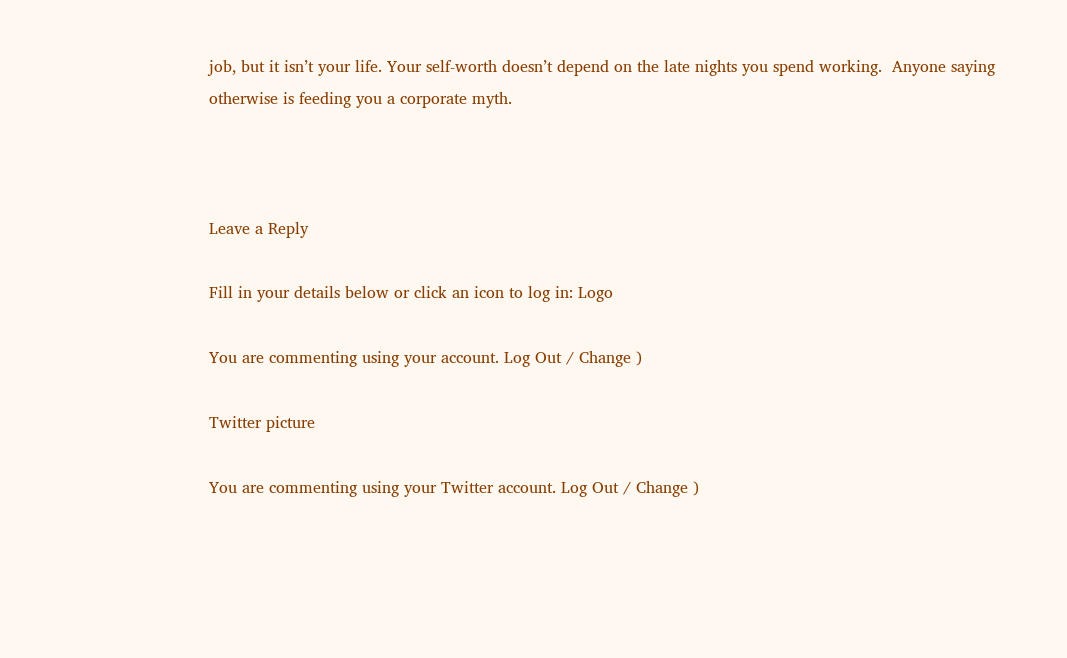job, but it isn’t your life. Your self-worth doesn’t depend on the late nights you spend working.  Anyone saying otherwise is feeding you a corporate myth.



Leave a Reply

Fill in your details below or click an icon to log in: Logo

You are commenting using your account. Log Out / Change )

Twitter picture

You are commenting using your Twitter account. Log Out / Change )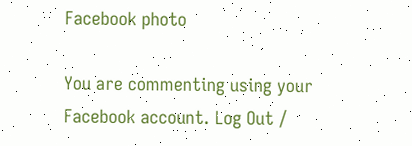Facebook photo

You are commenting using your Facebook account. Log Out /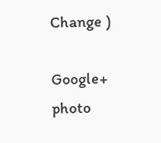Change )

Google+ photo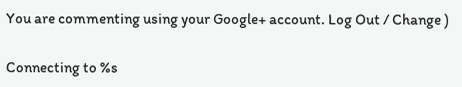You are commenting using your Google+ account. Log Out / Change )

Connecting to %s